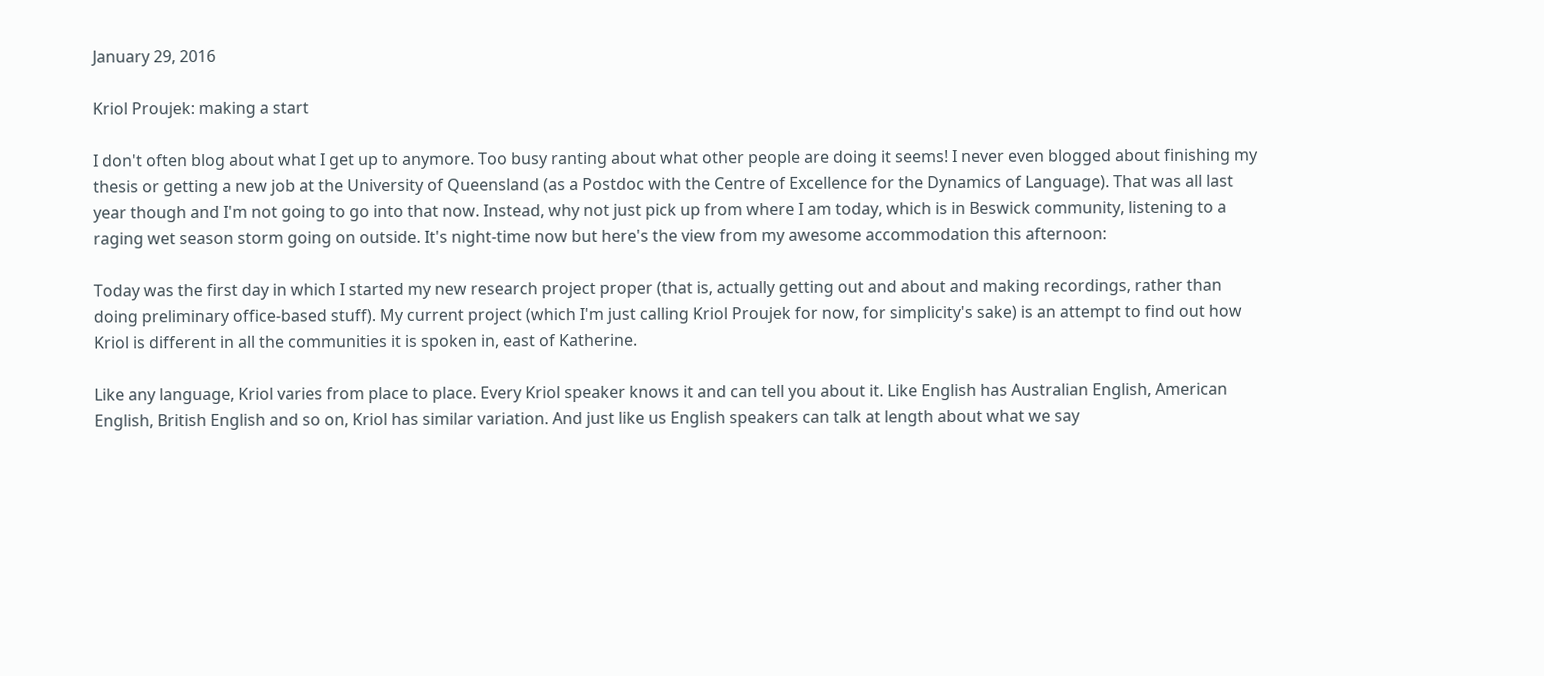January 29, 2016

Kriol Proujek: making a start

I don't often blog about what I get up to anymore. Too busy ranting about what other people are doing it seems! I never even blogged about finishing my thesis or getting a new job at the University of Queensland (as a Postdoc with the Centre of Excellence for the Dynamics of Language). That was all last year though and I'm not going to go into that now. Instead, why not just pick up from where I am today, which is in Beswick community, listening to a raging wet season storm going on outside. It's night-time now but here's the view from my awesome accommodation this afternoon:

Today was the first day in which I started my new research project proper (that is, actually getting out and about and making recordings, rather than doing preliminary office-based stuff). My current project (which I'm just calling Kriol Proujek for now, for simplicity's sake) is an attempt to find out how Kriol is different in all the communities it is spoken in, east of Katherine.

Like any language, Kriol varies from place to place. Every Kriol speaker knows it and can tell you about it. Like English has Australian English, American English, British English and so on, Kriol has similar variation. And just like us English speakers can talk at length about what we say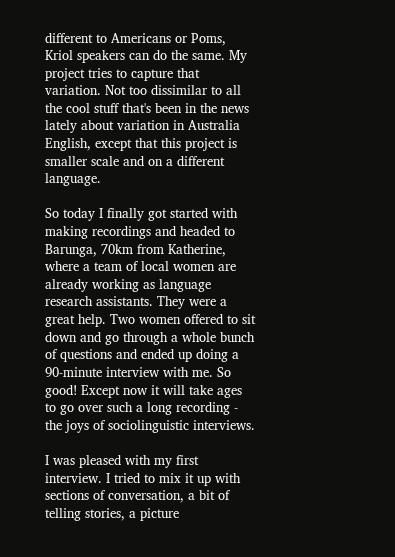different to Americans or Poms, Kriol speakers can do the same. My project tries to capture that variation. Not too dissimilar to all the cool stuff that's been in the news lately about variation in Australia English, except that this project is smaller scale and on a different language.

So today I finally got started with making recordings and headed to Barunga, 70km from Katherine, where a team of local women are already working as language research assistants. They were a great help. Two women offered to sit down and go through a whole bunch of questions and ended up doing a 90-minute interview with me. So good! Except now it will take ages to go over such a long recording - the joys of sociolinguistic interviews.

I was pleased with my first interview. I tried to mix it up with sections of conversation, a bit of telling stories, a picture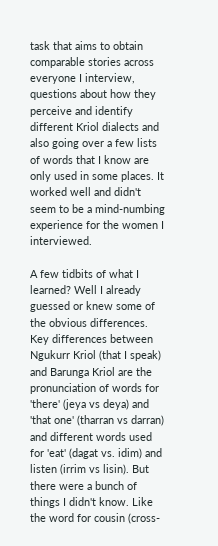task that aims to obtain comparable stories across everyone I interview, questions about how they perceive and identify different Kriol dialects and also going over a few lists of words that I know are only used in some places. It worked well and didn't seem to be a mind-numbing experience for the women I interviewed.

A few tidbits of what I learned? Well I already guessed or knew some of the obvious differences. Key differences between Ngukurr Kriol (that I speak) and Barunga Kriol are the pronunciation of words for 'there' (jeya vs deya) and 'that one' (tharran vs darran) and different words used for 'eat' (dagat vs. idim) and listen (irrim vs lisin). But there were a bunch of things I didn't know. Like the word for cousin (cross-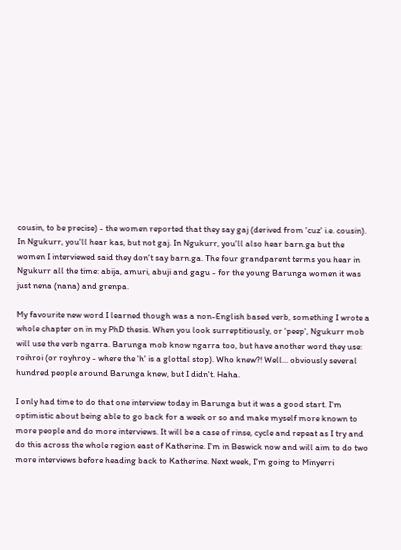cousin, to be precise) - the women reported that they say gaj (derived from 'cuz' i.e. cousin). In Ngukurr, you'll hear kas, but not gaj. In Ngukurr, you'll also hear barn.ga but the women I interviewed said they don't say barn.ga. The four grandparent terms you hear in Ngukurr all the time: abija, amuri, abuji and gagu - for the young Barunga women it was just nena (nana) and grenpa.

My favourite new word I learned though was a non-English based verb, something I wrote a whole chapter on in my PhD thesis. When you look surreptitiously, or 'peep', Ngukurr mob will use the verb ngarra. Barunga mob know ngarra too, but have another word they use: roihroi (or royhroy - where the 'h' is a glottal stop). Who knew?! Well... obviously several hundred people around Barunga knew, but I didn't. Haha.

I only had time to do that one interview today in Barunga but it was a good start. I'm optimistic about being able to go back for a week or so and make myself more known to more people and do more interviews. It will be a case of rinse, cycle and repeat as I try and do this across the whole region east of Katherine. I'm in Beswick now and will aim to do two more interviews before heading back to Katherine. Next week, I'm going to Minyerri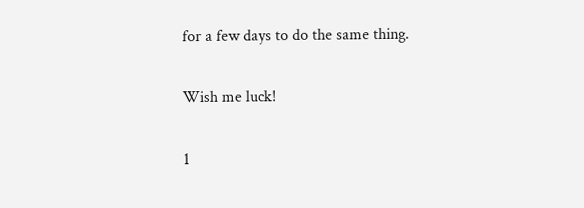for a few days to do the same thing.

Wish me luck!

1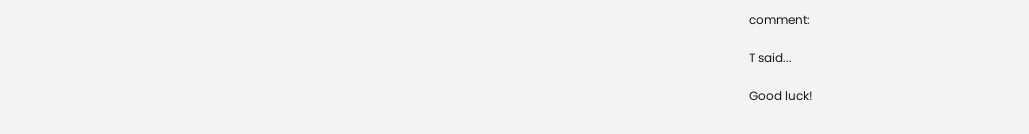comment:

T said...

Good luck!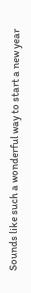Sounds like such a wonderful way to start a new year